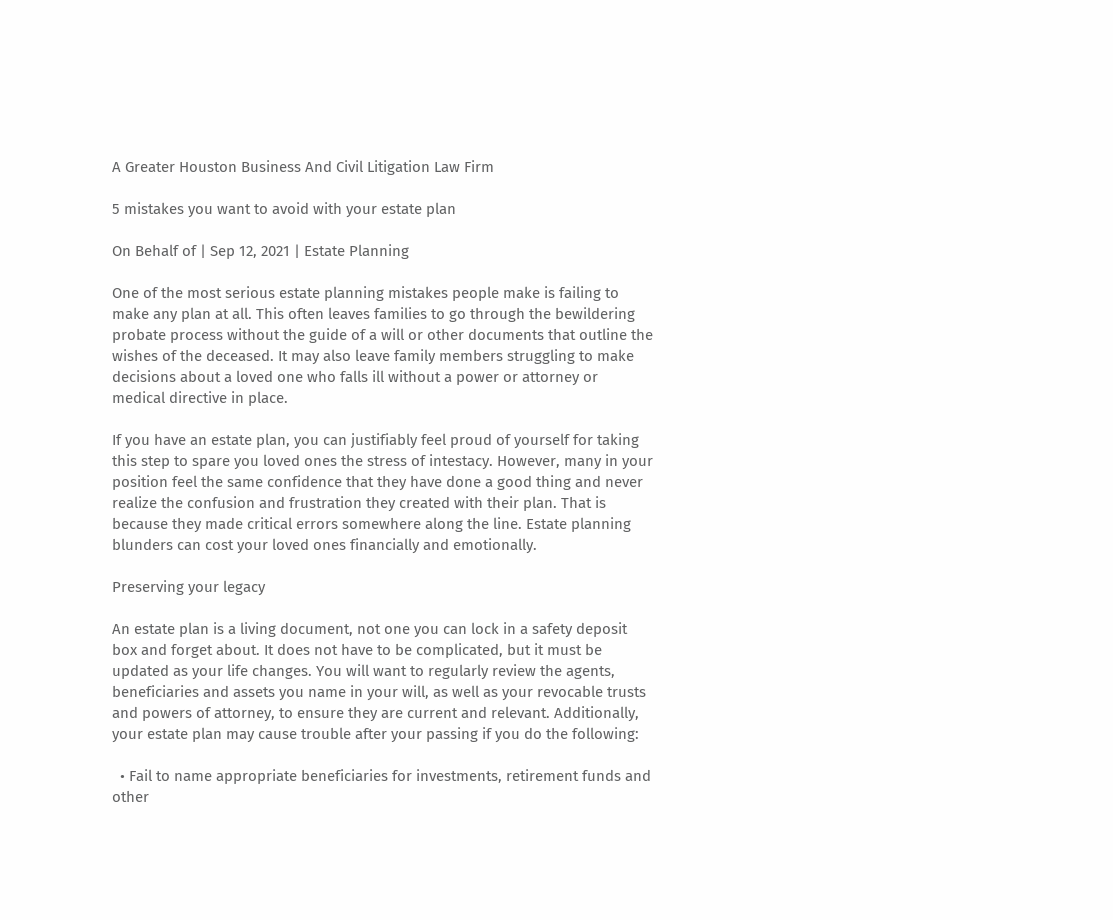A Greater Houston Business And Civil Litigation Law Firm

5 mistakes you want to avoid with your estate plan

On Behalf of | Sep 12, 2021 | Estate Planning

One of the most serious estate planning mistakes people make is failing to make any plan at all. This often leaves families to go through the bewildering probate process without the guide of a will or other documents that outline the wishes of the deceased. It may also leave family members struggling to make decisions about a loved one who falls ill without a power or attorney or medical directive in place.

If you have an estate plan, you can justifiably feel proud of yourself for taking this step to spare you loved ones the stress of intestacy. However, many in your position feel the same confidence that they have done a good thing and never realize the confusion and frustration they created with their plan. That is because they made critical errors somewhere along the line. Estate planning blunders can cost your loved ones financially and emotionally.

Preserving your legacy

An estate plan is a living document, not one you can lock in a safety deposit box and forget about. It does not have to be complicated, but it must be updated as your life changes. You will want to regularly review the agents, beneficiaries and assets you name in your will, as well as your revocable trusts and powers of attorney, to ensure they are current and relevant. Additionally, your estate plan may cause trouble after your passing if you do the following:

  • Fail to name appropriate beneficiaries for investments, retirement funds and other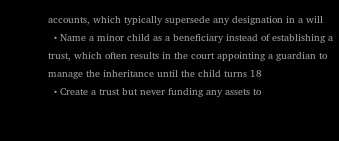accounts, which typically supersede any designation in a will
  • Name a minor child as a beneficiary instead of establishing a trust, which often results in the court appointing a guardian to manage the inheritance until the child turns 18
  • Create a trust but never funding any assets to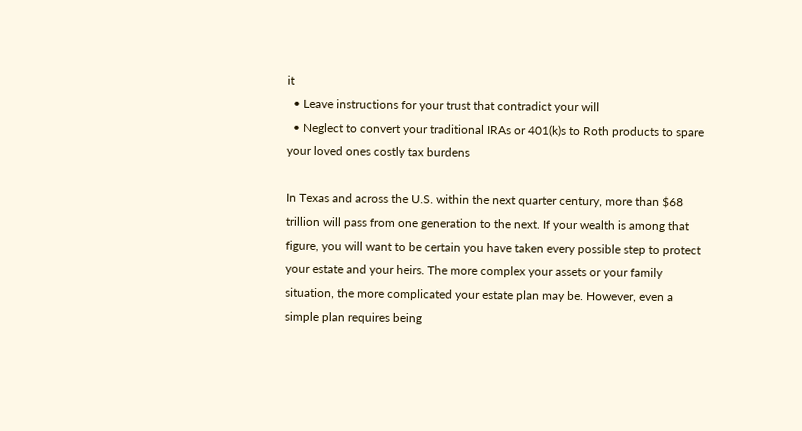it
  • Leave instructions for your trust that contradict your will
  • Neglect to convert your traditional IRAs or 401(k)s to Roth products to spare your loved ones costly tax burdens

In Texas and across the U.S. within the next quarter century, more than $68 trillion will pass from one generation to the next. If your wealth is among that figure, you will want to be certain you have taken every possible step to protect your estate and your heirs. The more complex your assets or your family situation, the more complicated your estate plan may be. However, even a simple plan requires being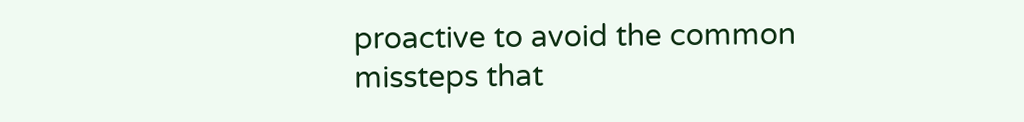proactive to avoid the common missteps that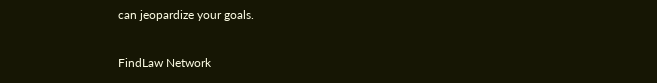can jeopardize your goals.

FindLaw Network